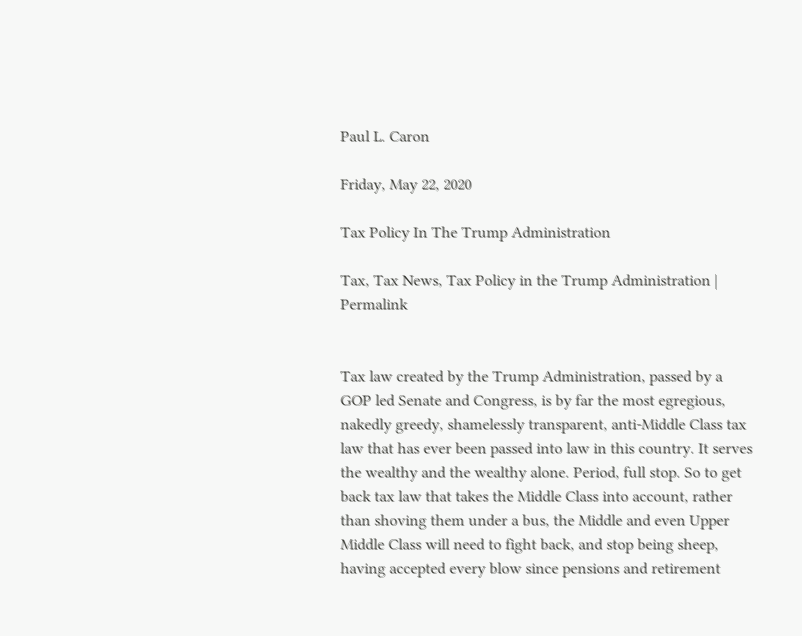Paul L. Caron

Friday, May 22, 2020

Tax Policy In The Trump Administration

Tax, Tax News, Tax Policy in the Trump Administration | Permalink


Tax law created by the Trump Administration, passed by a GOP led Senate and Congress, is by far the most egregious, nakedly greedy, shamelessly transparent, anti-Middle Class tax law that has ever been passed into law in this country. It serves the wealthy and the wealthy alone. Period, full stop. So to get back tax law that takes the Middle Class into account, rather than shoving them under a bus, the Middle and even Upper Middle Class will need to fight back, and stop being sheep, having accepted every blow since pensions and retirement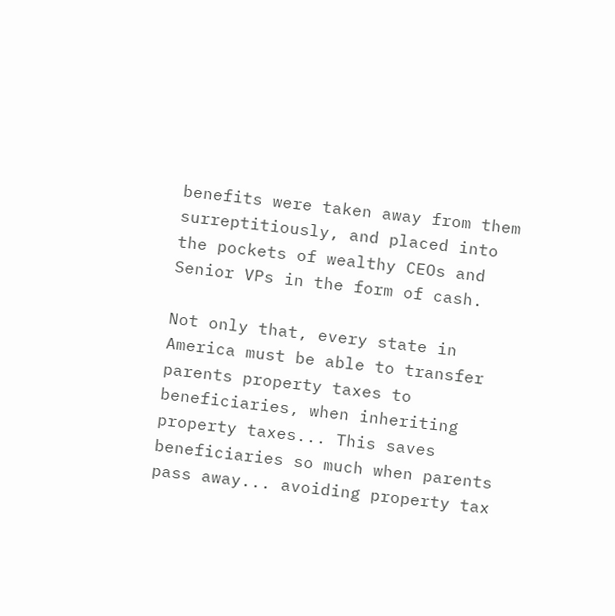benefits were taken away from them surreptitiously, and placed into the pockets of wealthy CEOs and Senior VPs in the form of cash.

Not only that, every state in America must be able to transfer parents property taxes to beneficiaries, when inheriting property taxes... This saves beneficiaries so much when parents pass away... avoiding property tax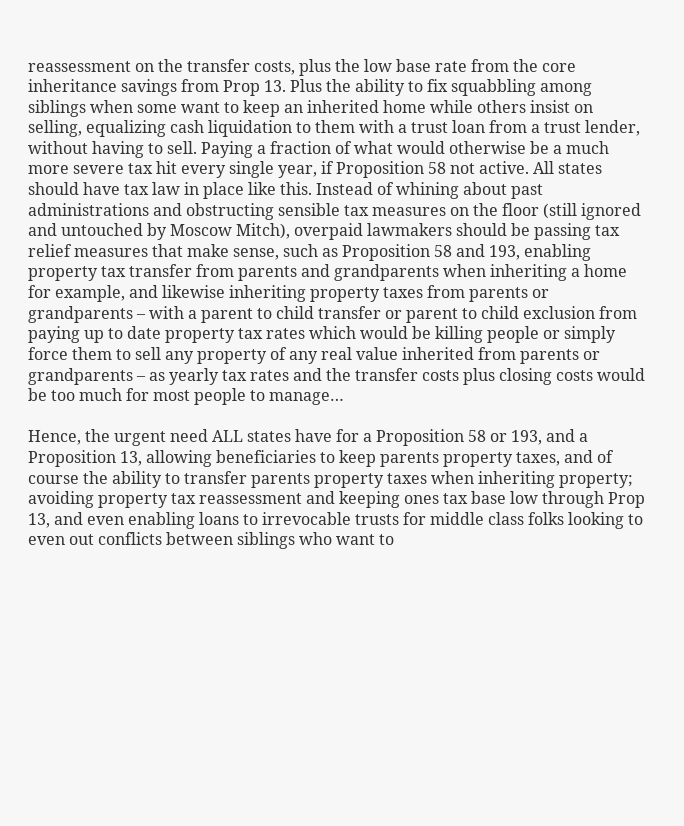reassessment on the transfer costs, plus the low base rate from the core inheritance savings from Prop 13. Plus the ability to fix squabbling among siblings when some want to keep an inherited home while others insist on selling, equalizing cash liquidation to them with a trust loan from a trust lender, without having to sell. Paying a fraction of what would otherwise be a much more severe tax hit every single year, if Proposition 58 not active. All states should have tax law in place like this. Instead of whining about past administrations and obstructing sensible tax measures on the floor (still ignored and untouched by Moscow Mitch), overpaid lawmakers should be passing tax relief measures that make sense, such as Proposition 58 and 193, enabling property tax transfer from parents and grandparents when inheriting a home for example, and likewise inheriting property taxes from parents or grandparents – with a parent to child transfer or parent to child exclusion from paying up to date property tax rates which would be killing people or simply force them to sell any property of any real value inherited from parents or grandparents – as yearly tax rates and the transfer costs plus closing costs would be too much for most people to manage…

Hence, the urgent need ALL states have for a Proposition 58 or 193, and a Proposition 13, allowing beneficiaries to keep parents property taxes, and of course the ability to transfer parents property taxes when inheriting property; avoiding property tax reassessment and keeping ones tax base low through Prop 13, and even enabling loans to irrevocable trusts for middle class folks looking to even out conflicts between siblings who want to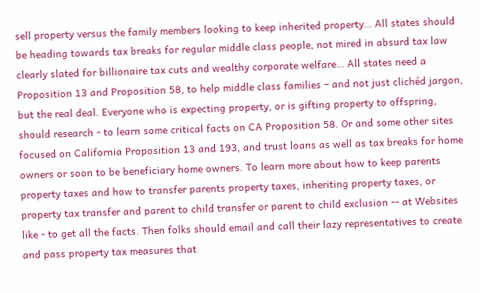sell property versus the family members looking to keep inherited property… All states should be heading towards tax breaks for regular middle class people, not mired in absurd tax law clearly slated for billionaire tax cuts and wealthy corporate welfare… All states need a Proposition 13 and Proposition 58, to help middle class families – and not just clichéd jargon, but the real deal. Everyone who is expecting property, or is gifting property to offspring, should research - to learn some critical facts on CA Proposition 58. Or and some other sites focused on California Proposition 13 and 193, and trust loans as well as tax breaks for home owners or soon to be beneficiary home owners. To learn more about how to keep parents property taxes and how to transfer parents property taxes, inheriting property taxes, or property tax transfer and parent to child transfer or parent to child exclusion -- at Websites like - to get all the facts. Then folks should email and call their lazy representatives to create and pass property tax measures that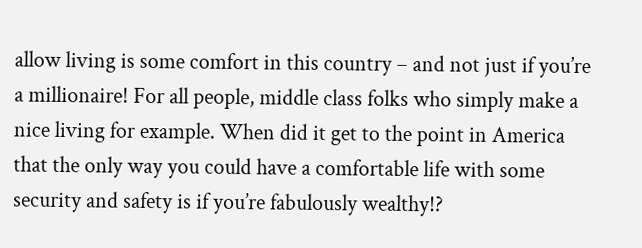allow living is some comfort in this country – and not just if you’re a millionaire! For all people, middle class folks who simply make a nice living for example. When did it get to the point in America that the only way you could have a comfortable life with some security and safety is if you’re fabulously wealthy!?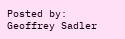Posted by: Geoffrey Sadler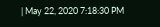| May 22, 2020 7:18:30 PM